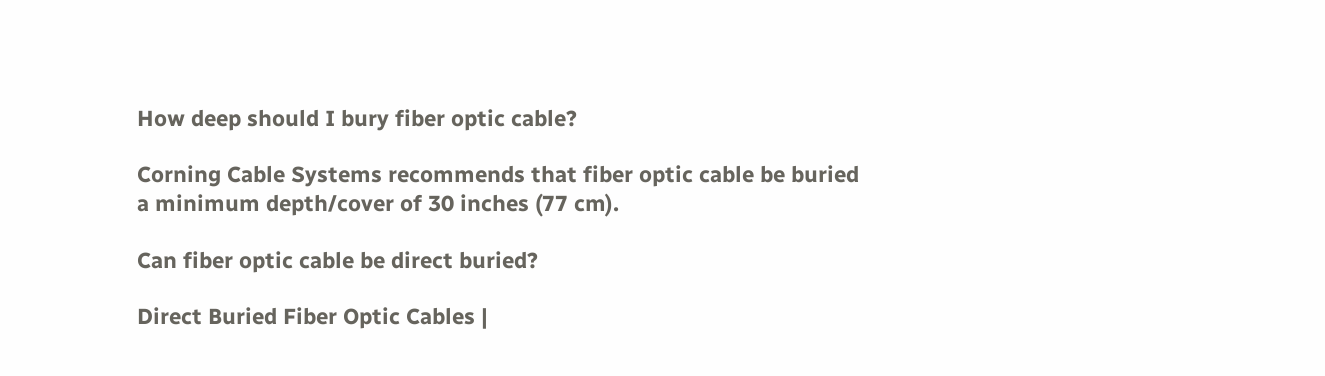How deep should I bury fiber optic cable?

Corning Cable Systems recommends that fiber optic cable be buried a minimum depth/cover of 30 inches (77 cm).

Can fiber optic cable be direct buried?

Direct Buried Fiber Optic Cables |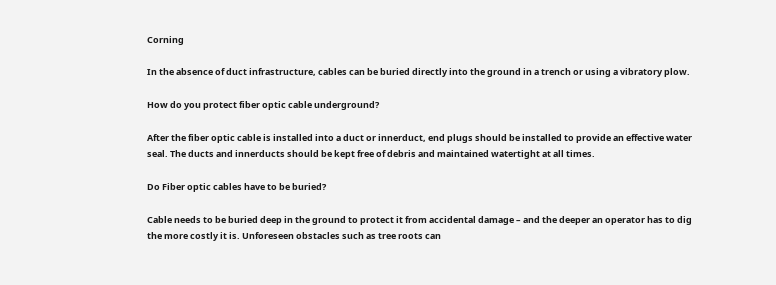Corning

In the absence of duct infrastructure, cables can be buried directly into the ground in a trench or using a vibratory plow.

How do you protect fiber optic cable underground?

After the fiber optic cable is installed into a duct or innerduct, end plugs should be installed to provide an effective water seal. The ducts and innerducts should be kept free of debris and maintained watertight at all times.

Do Fiber optic cables have to be buried?

Cable needs to be buried deep in the ground to protect it from accidental damage – and the deeper an operator has to dig the more costly it is. Unforeseen obstacles such as tree roots can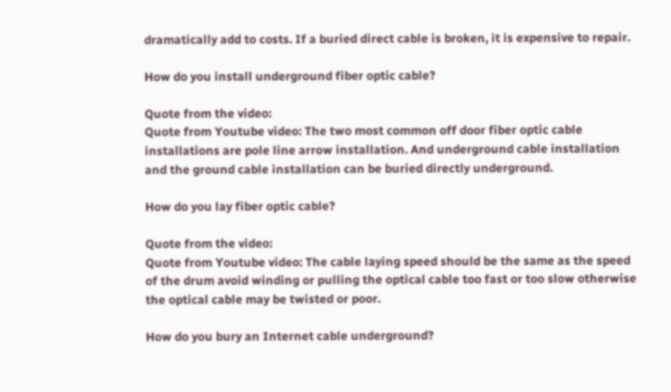dramatically add to costs. If a buried direct cable is broken, it is expensive to repair.

How do you install underground fiber optic cable?

Quote from the video:
Quote from Youtube video: The two most common off door fiber optic cable installations are pole line arrow installation. And underground cable installation and the ground cable installation can be buried directly underground.

How do you lay fiber optic cable?

Quote from the video:
Quote from Youtube video: The cable laying speed should be the same as the speed of the drum avoid winding or pulling the optical cable too fast or too slow otherwise the optical cable may be twisted or poor.

How do you bury an Internet cable underground?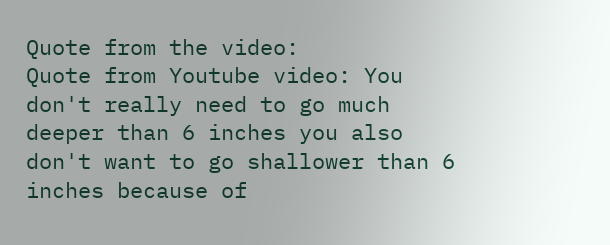Quote from the video:
Quote from Youtube video: You don't really need to go much deeper than 6 inches you also don't want to go shallower than 6 inches because of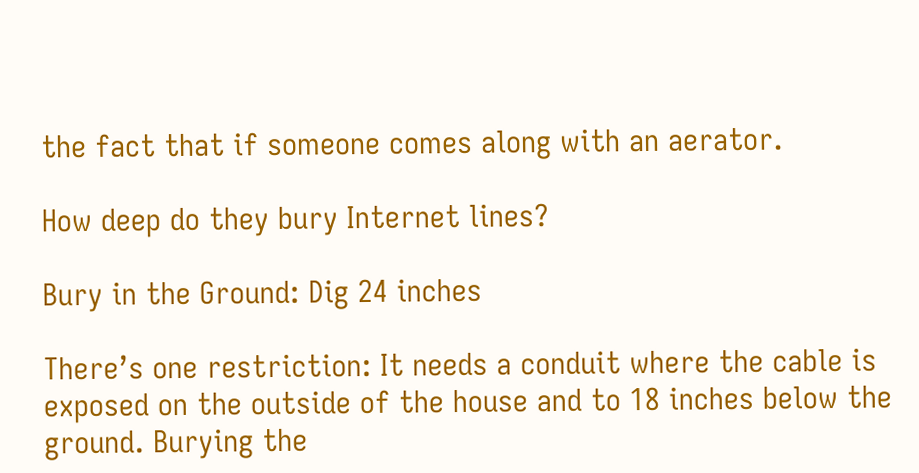the fact that if someone comes along with an aerator.

How deep do they bury Internet lines?

Bury in the Ground: Dig 24 inches

There’s one restriction: It needs a conduit where the cable is exposed on the outside of the house and to 18 inches below the ground. Burying the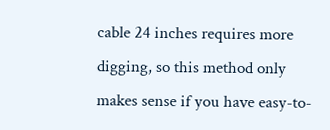cable 24 inches requires more digging, so this method only makes sense if you have easy-to-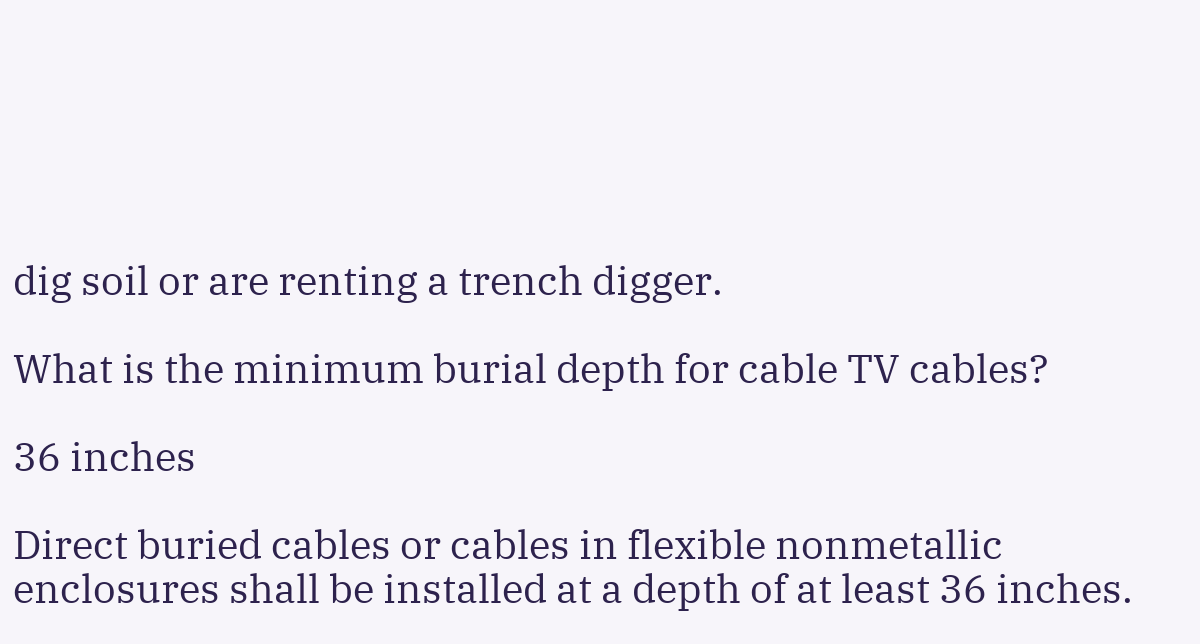dig soil or are renting a trench digger.

What is the minimum burial depth for cable TV cables?

36 inches

Direct buried cables or cables in flexible nonmetallic enclosures shall be installed at a depth of at least 36 inches.